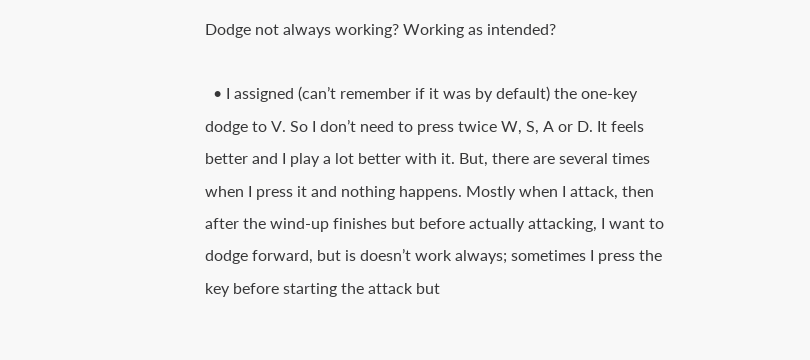Dodge not always working? Working as intended?

  • I assigned (can’t remember if it was by default) the one-key dodge to V. So I don’t need to press twice W, S, A or D. It feels better and I play a lot better with it. But, there are several times when I press it and nothing happens. Mostly when I attack, then after the wind-up finishes but before actually attacking, I want to dodge forward, but is doesn’t work always; sometimes I press the key before starting the attack but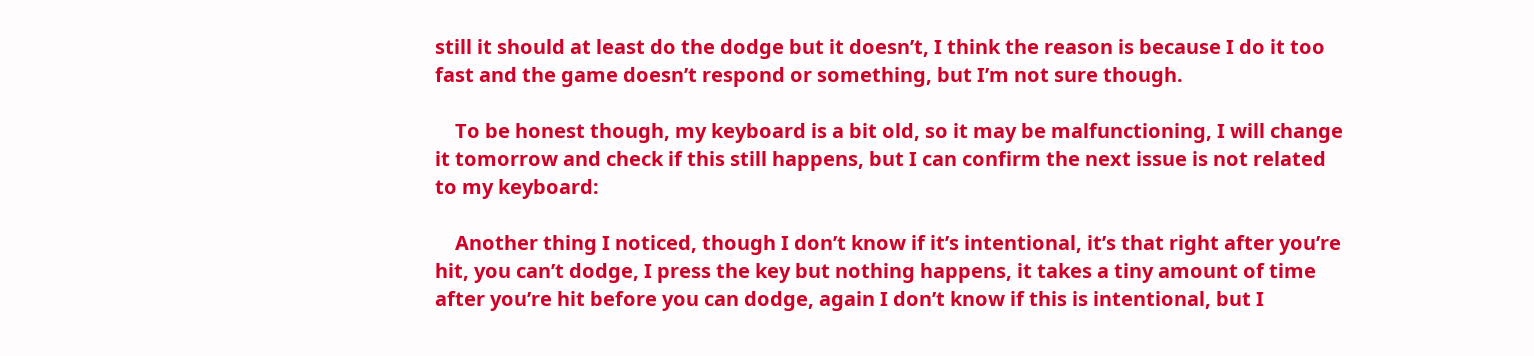still it should at least do the dodge but it doesn’t, I think the reason is because I do it too fast and the game doesn’t respond or something, but I’m not sure though.

    To be honest though, my keyboard is a bit old, so it may be malfunctioning, I will change it tomorrow and check if this still happens, but I can confirm the next issue is not related to my keyboard:

    Another thing I noticed, though I don’t know if it’s intentional, it’s that right after you’re hit, you can’t dodge, I press the key but nothing happens, it takes a tiny amount of time after you’re hit before you can dodge, again I don’t know if this is intentional, but I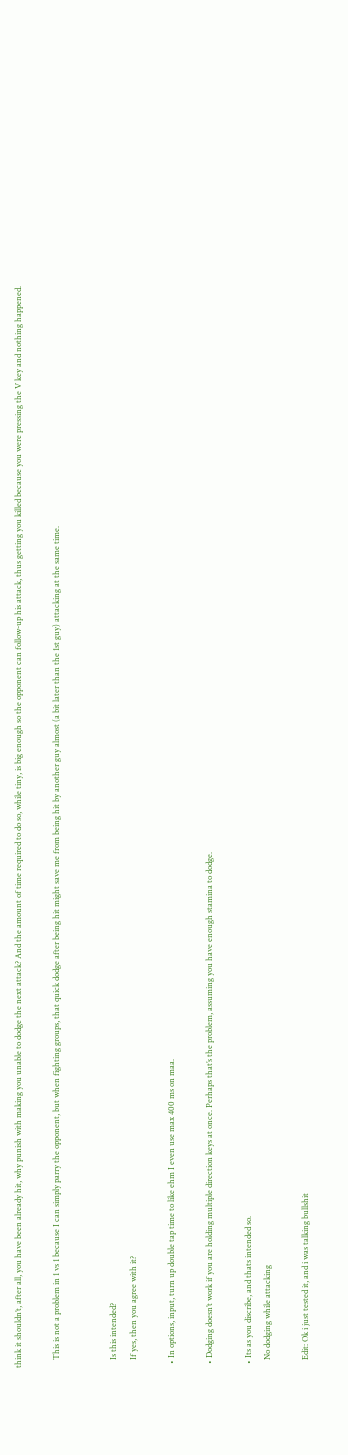think it shouldn’t, after all, you have been already hit, why punish with making you unable to dodge the next attack? And the amount of time required to do so, while tiny, is big enough so the opponent can follow-up his attack, thus getting you killed because you were pressing the V key and nothing happened.

    This is not a problem in 1 vs 1 because I can simply parry the opponent, but when fighting groups, that quick dodge after being hit might save me from being hit by another guy almost (a bit later than the 1st guy) attacking at the same time.


    Is this intended?
    If yes, then you agree with it?

  • In options, input, turn up double tap time to like ehm I even use max 400 ms on maa.

  • Dodging doesn’t work if you are holding multiple direction keys at once. Perhaps that’s the problem, assuming you have enough stamina to dodge.

  • Its as you discribe, and thats intended so.
    No dodging while attacking

    Edit: Ok i just tested it, and i was talking bullshit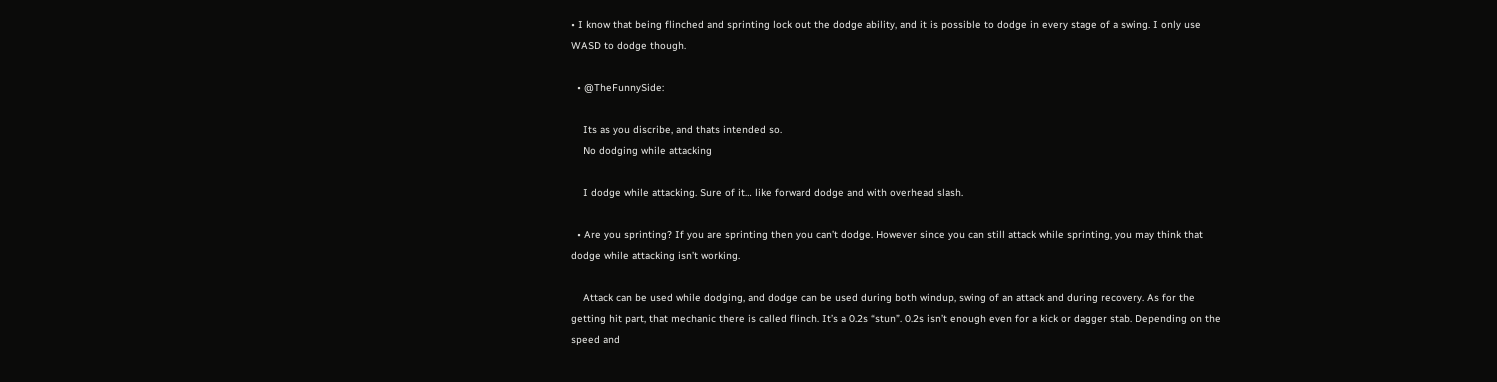• I know that being flinched and sprinting lock out the dodge ability, and it is possible to dodge in every stage of a swing. I only use WASD to dodge though.

  • @TheFunnySide:

    Its as you discribe, and thats intended so.
    No dodging while attacking

    I dodge while attacking. Sure of it… like forward dodge and with overhead slash.

  • Are you sprinting? If you are sprinting then you can’t dodge. However since you can still attack while sprinting, you may think that dodge while attacking isn’t working.

    Attack can be used while dodging, and dodge can be used during both windup, swing of an attack and during recovery. As for the getting hit part, that mechanic there is called flinch. It’s a 0.2s “stun”. 0.2s isn’t enough even for a kick or dagger stab. Depending on the speed and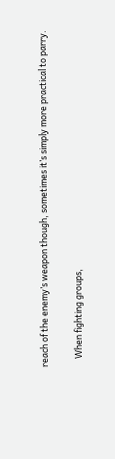reach of the enemy’s weapon though, sometimes it’s simply more practical to parry.

    When fighting groups,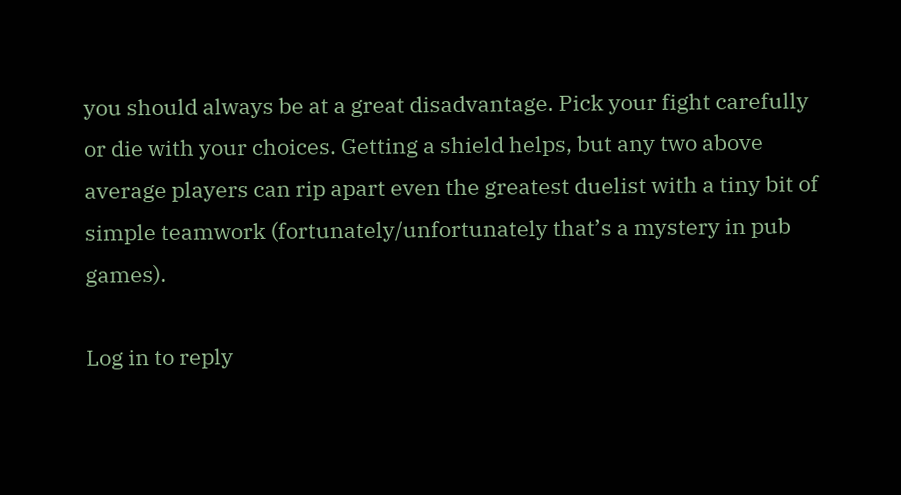you should always be at a great disadvantage. Pick your fight carefully or die with your choices. Getting a shield helps, but any two above average players can rip apart even the greatest duelist with a tiny bit of simple teamwork (fortunately/unfortunately that’s a mystery in pub games).

Log in to reply